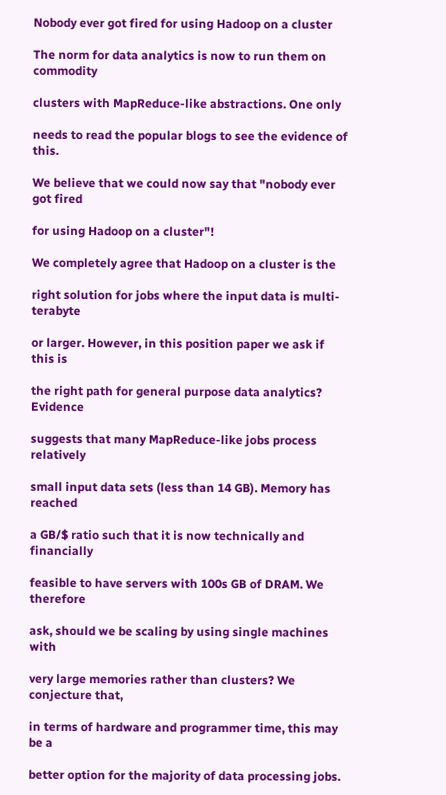Nobody ever got fired for using Hadoop on a cluster

The norm for data analytics is now to run them on commodity

clusters with MapReduce-like abstractions. One only

needs to read the popular blogs to see the evidence of this.

We believe that we could now say that "nobody ever got fired

for using Hadoop on a cluster"!

We completely agree that Hadoop on a cluster is the

right solution for jobs where the input data is multi-terabyte

or larger. However, in this position paper we ask if this is

the right path for general purpose data analytics? Evidence

suggests that many MapReduce-like jobs process relatively

small input data sets (less than 14 GB). Memory has reached

a GB/$ ratio such that it is now technically and financially

feasible to have servers with 100s GB of DRAM. We therefore

ask, should we be scaling by using single machines with

very large memories rather than clusters? We conjecture that,

in terms of hardware and programmer time, this may be a

better option for the majority of data processing jobs.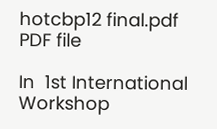hotcbp12 final.pdf
PDF file

In  1st International Workshop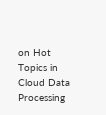on Hot Topics in Cloud Data Processing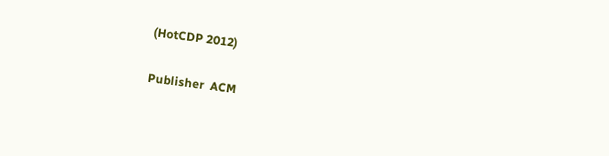(HotCDP 2012)

Publisher  ACM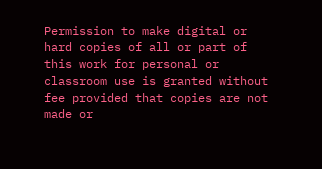Permission to make digital or hard copies of all or part of this work for personal or classroom use is granted without fee provided that copies are not made or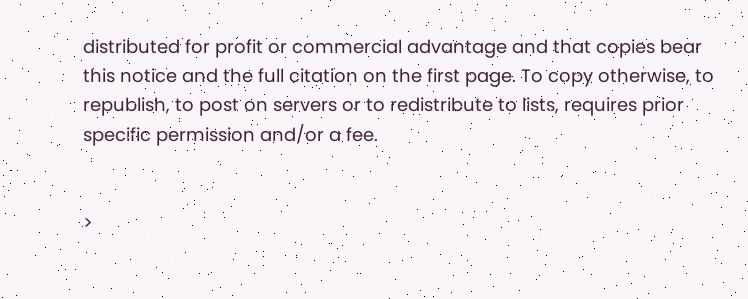distributed for profit or commercial advantage and that copies bear this notice and the full citation on the first page. To copy otherwise, to republish, to post on servers or to redistribute to lists, requires prior specific permission and/or a fee.


>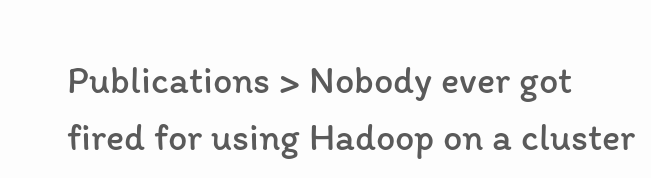Publications > Nobody ever got fired for using Hadoop on a cluster